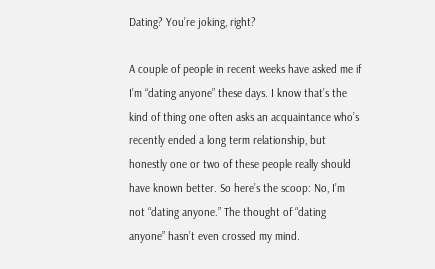Dating? You’re joking, right?

A couple of people in recent weeks have asked me if I’m “dating anyone” these days. I know that’s the kind of thing one often asks an acquaintance who’s recently ended a long term relationship, but honestly one or two of these people really should have known better. So here’s the scoop: No, I’m not “dating anyone.” The thought of “dating anyone” hasn’t even crossed my mind.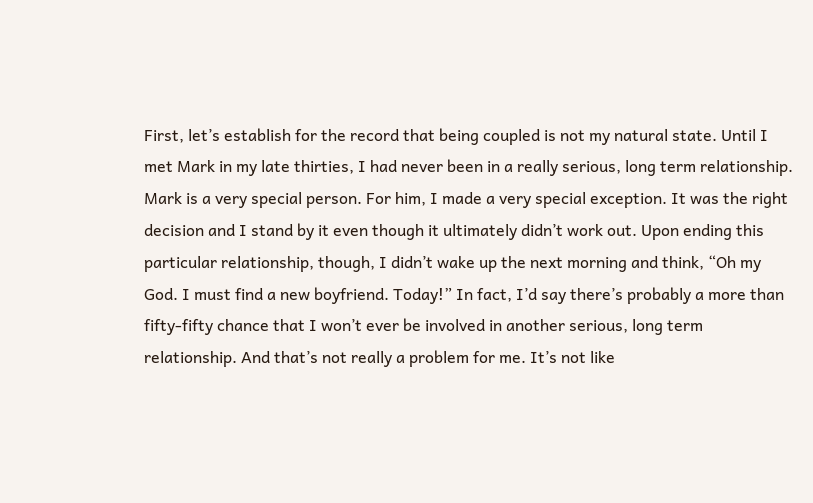First, let’s establish for the record that being coupled is not my natural state. Until I met Mark in my late thirties, I had never been in a really serious, long term relationship. Mark is a very special person. For him, I made a very special exception. It was the right decision and I stand by it even though it ultimately didn’t work out. Upon ending this particular relationship, though, I didn’t wake up the next morning and think, “Oh my God. I must find a new boyfriend. Today!” In fact, I’d say there’s probably a more than fifty-fifty chance that I won’t ever be involved in another serious, long term relationship. And that’s not really a problem for me. It’s not like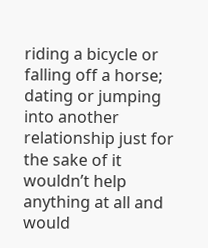riding a bicycle or falling off a horse; dating or jumping into another relationship just for the sake of it wouldn’t help anything at all and would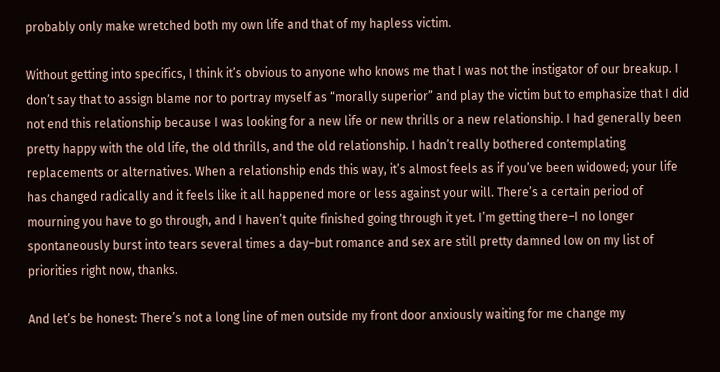probably only make wretched both my own life and that of my hapless victim.

Without getting into specifics, I think it’s obvious to anyone who knows me that I was not the instigator of our breakup. I don’t say that to assign blame nor to portray myself as “morally superior” and play the victim but to emphasize that I did not end this relationship because I was looking for a new life or new thrills or a new relationship. I had generally been pretty happy with the old life, the old thrills, and the old relationship. I hadn’t really bothered contemplating replacements or alternatives. When a relationship ends this way, it’s almost feels as if you’ve been widowed; your life has changed radically and it feels like it all happened more or less against your will. There’s a certain period of mourning you have to go through, and I haven’t quite finished going through it yet. I’m getting there–I no longer spontaneously burst into tears several times a day–but romance and sex are still pretty damned low on my list of priorities right now, thanks.

And let’s be honest: There’s not a long line of men outside my front door anxiously waiting for me change my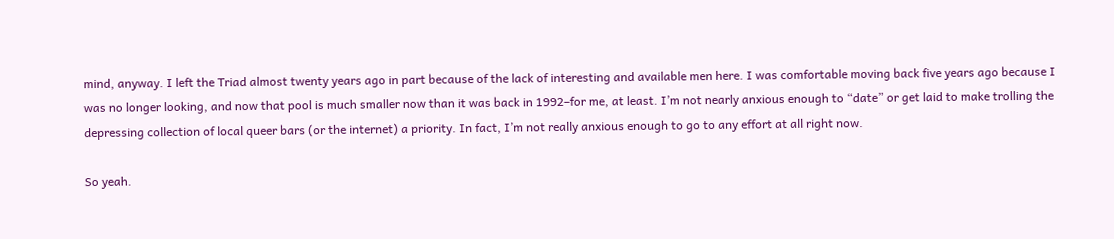mind, anyway. I left the Triad almost twenty years ago in part because of the lack of interesting and available men here. I was comfortable moving back five years ago because I was no longer looking, and now that pool is much smaller now than it was back in 1992–for me, at least. I’m not nearly anxious enough to “date” or get laid to make trolling the depressing collection of local queer bars (or the internet) a priority. In fact, I’m not really anxious enough to go to any effort at all right now.

So yeah.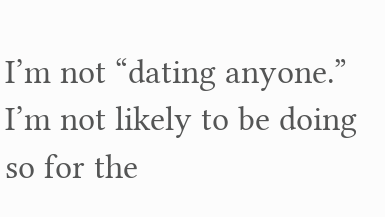I’m not “dating anyone.” I’m not likely to be doing so for the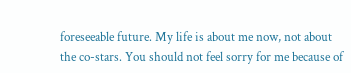foreseeable future. My life is about me now, not about the co-stars. You should not feel sorry for me because of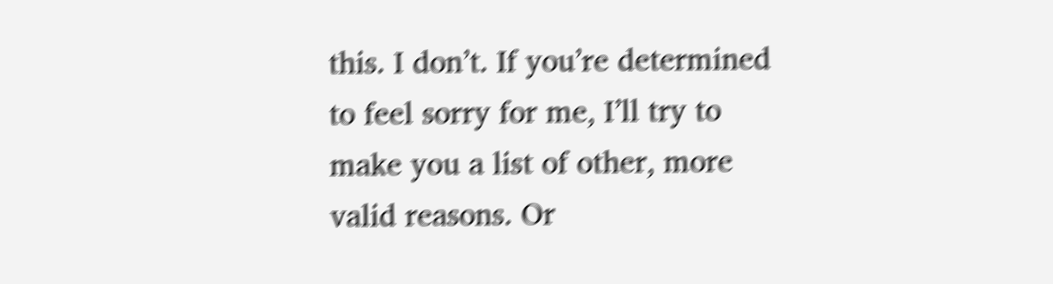this. I don’t. If you’re determined to feel sorry for me, I’ll try to make you a list of other, more valid reasons. Or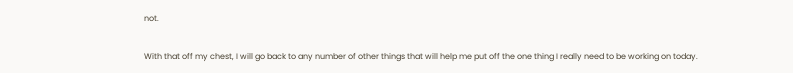not.

With that off my chest, I will go back to any number of other things that will help me put off the one thing I really need to be working on today.